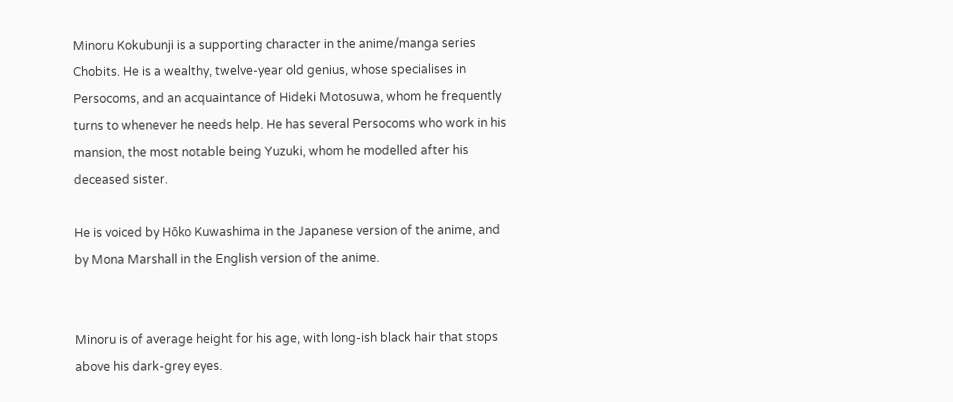Minoru Kokubunji is a supporting character in the anime/manga series Chobits. He is a wealthy, twelve-year old genius, whose specialises in Persocoms, and an acquaintance of Hideki Motosuwa, whom he frequently turns to whenever he needs help. He has several Persocoms who work in his mansion, the most notable being Yuzuki, whom he modelled after his deceased sister.

He is voiced by Hōko Kuwashima in the Japanese version of the anime, and by Mona Marshall in the English version of the anime.


Minoru is of average height for his age, with long-ish black hair that stops above his dark-grey eyes.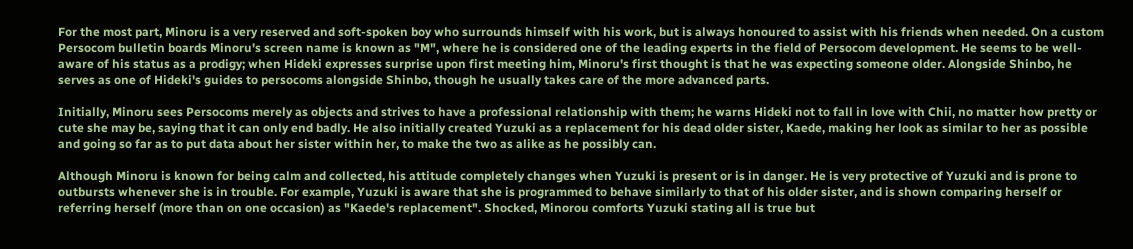For the most part, Minoru is a very reserved and soft-spoken boy who surrounds himself with his work, but is always honoured to assist with his friends when needed. On a custom Persocom bulletin boards Minoru's screen name is known as "M", where he is considered one of the leading experts in the field of Persocom development. He seems to be well-aware of his status as a prodigy; when Hideki expresses surprise upon first meeting him, Minoru's first thought is that he was expecting someone older. Alongside Shinbo, he serves as one of Hideki's guides to persocoms alongside Shinbo, though he usually takes care of the more advanced parts.

Initially, Minoru sees Persocoms merely as objects and strives to have a professional relationship with them; he warns Hideki not to fall in love with Chii, no matter how pretty or cute she may be, saying that it can only end badly. He also initially created Yuzuki as a replacement for his dead older sister, Kaede, making her look as similar to her as possible and going so far as to put data about her sister within her, to make the two as alike as he possibly can.

Although Minoru is known for being calm and collected, his attitude completely changes when Yuzuki is present or is in danger. He is very protective of Yuzuki and is prone to outbursts whenever she is in trouble. For example, Yuzuki is aware that she is programmed to behave similarly to that of his older sister, and is shown comparing herself or referring herself (more than on one occasion) as "Kaede's replacement". Shocked, Minorou comforts Yuzuki stating all is true but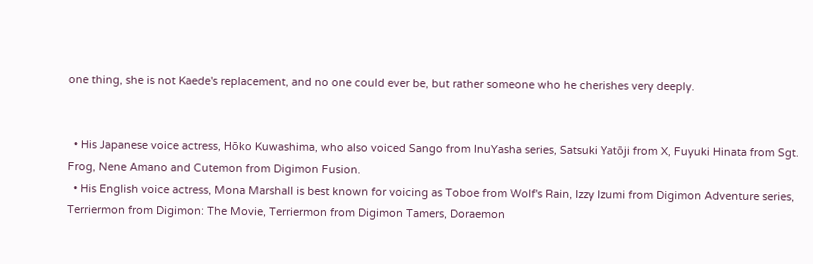one thing, she is not Kaede's replacement, and no one could ever be, but rather someone who he cherishes very deeply.


  • His Japanese voice actress, Hōko Kuwashima, who also voiced Sango from InuYasha series, Satsuki Yatōji from X, Fuyuki Hinata from Sgt. Frog, Nene Amano and Cutemon from Digimon Fusion.
  • His English voice actress, Mona Marshall is best known for voicing as Toboe from Wolf's Rain, Izzy Izumi from Digimon Adventure series, Terriermon from Digimon: The Movie, Terriermon from Digimon Tamers, Doraemon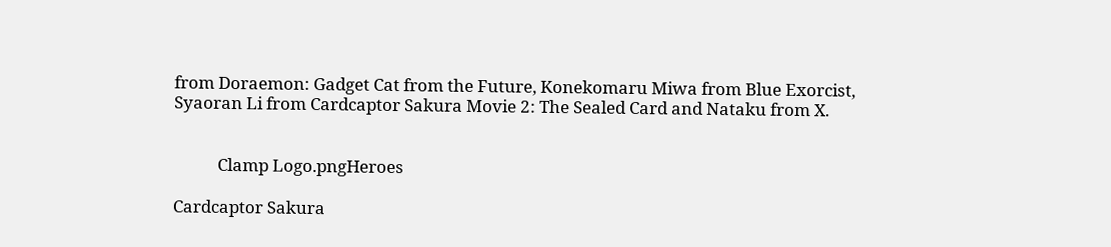from Doraemon: Gadget Cat from the Future, Konekomaru Miwa from Blue Exorcist, Syaoran Li from Cardcaptor Sakura Movie 2: The Sealed Card and Nataku from X.


           Clamp Logo.pngHeroes

Cardcaptor Sakura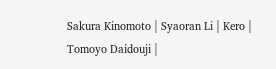Sakura Kinomoto | Syaoran Li | Kero | Tomoyo Daidouji |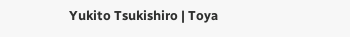Yukito Tsukishiro | Toya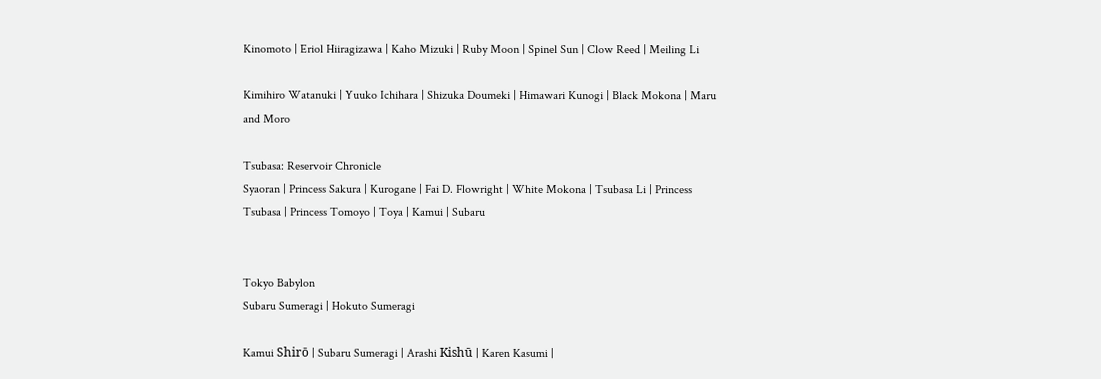Kinomoto | Eriol Hiiragizawa | Kaho Mizuki | Ruby Moon | Spinel Sun | Clow Reed | Meiling Li

Kimihiro Watanuki | Yuuko Ichihara | Shizuka Doumeki | Himawari Kunogi | Black Mokona | Maru and Moro

Tsubasa: Reservoir Chronicle
Syaoran | Princess Sakura | Kurogane | Fai D. Flowright | White Mokona | Tsubasa Li | Princess Tsubasa | Princess Tomoyo | Toya | Kamui | Subaru


Tokyo Babylon
Subaru Sumeragi | Hokuto Sumeragi

Kamui Shirō | Subaru Sumeragi | Arashi Kishū | Karen Kasumi |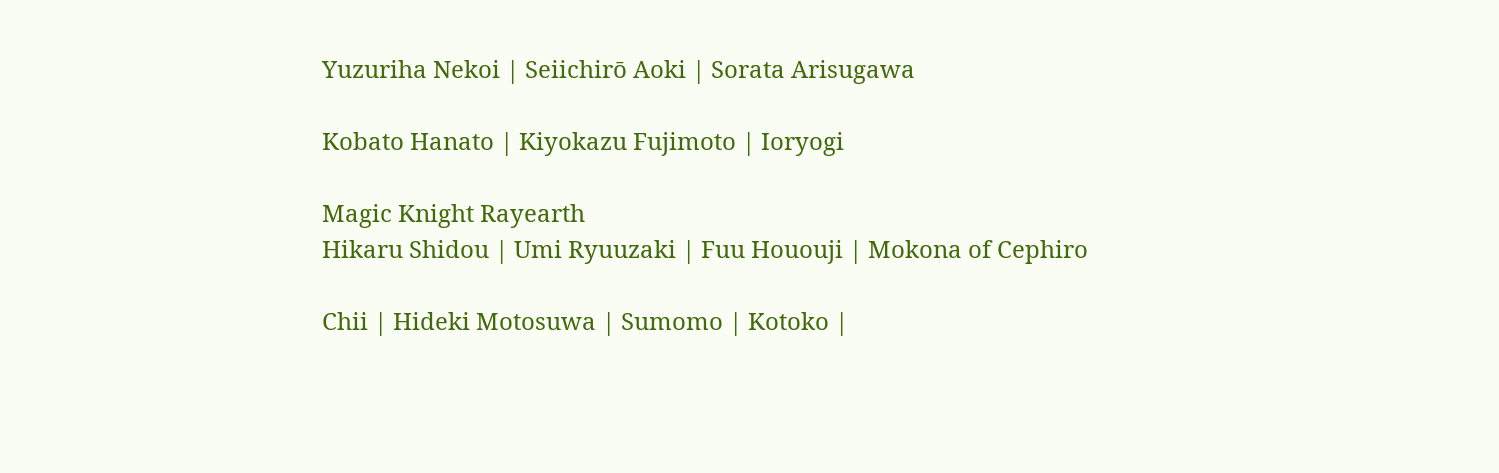Yuzuriha Nekoi | Seiichirō Aoki | Sorata Arisugawa

Kobato Hanato | Kiyokazu Fujimoto | Ioryogi

Magic Knight Rayearth
Hikaru Shidou | Umi Ryuuzaki | Fuu Hououji | Mokona of Cephiro

Chii | Hideki Motosuwa | Sumomo | Kotoko |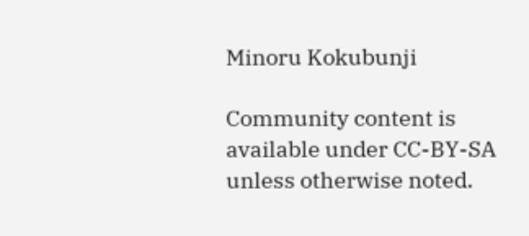Minoru Kokubunji

Community content is available under CC-BY-SA unless otherwise noted.